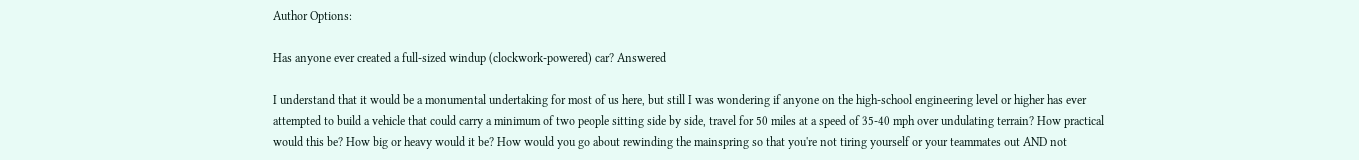Author Options:

Has anyone ever created a full-sized windup (clockwork-powered) car? Answered

I understand that it would be a monumental undertaking for most of us here, but still I was wondering if anyone on the high-school engineering level or higher has ever attempted to build a vehicle that could carry a minimum of two people sitting side by side, travel for 50 miles at a speed of 35-40 mph over undulating terrain? How practical would this be? How big or heavy would it be? How would you go about rewinding the mainspring so that you're not tiring yourself or your teammates out AND not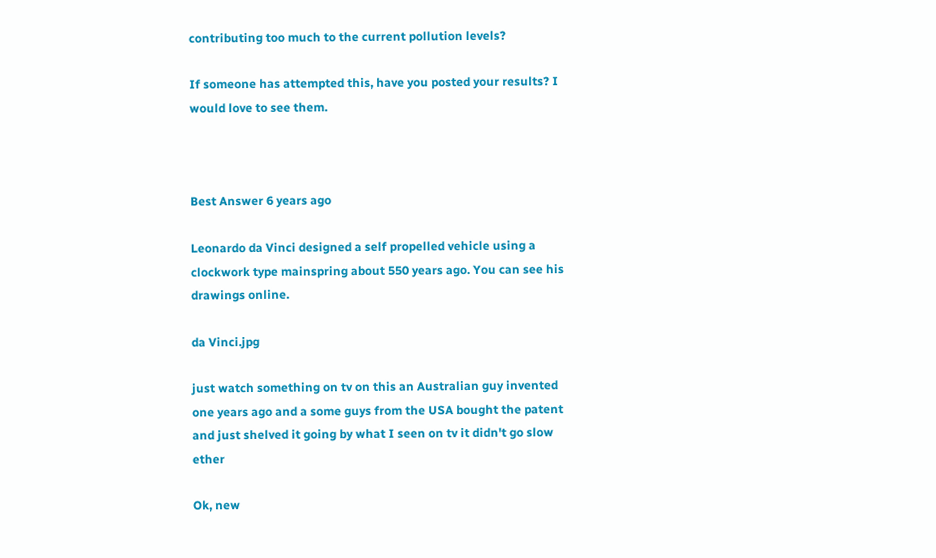contributing too much to the current pollution levels?

If someone has attempted this, have you posted your results? I would love to see them.



Best Answer 6 years ago

Leonardo da Vinci designed a self propelled vehicle using a clockwork type mainspring about 550 years ago. You can see his drawings online.

da Vinci.jpg

just watch something on tv on this an Australian guy invented one years ago and a some guys from the USA bought the patent and just shelved it going by what I seen on tv it didn't go slow ether

Ok, new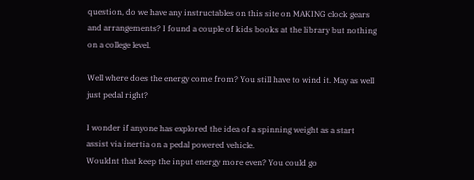question, do we have any instructables on this site on MAKING clock gears and arrangements? I found a couple of kids books at the library but nothing on a college level.

Well where does the energy come from? You still have to wind it. May as well just pedal right?

I wonder if anyone has explored the idea of a spinning weight as a start assist via inertia on a pedal powered vehicle.
Wouldnt that keep the input energy more even? You could go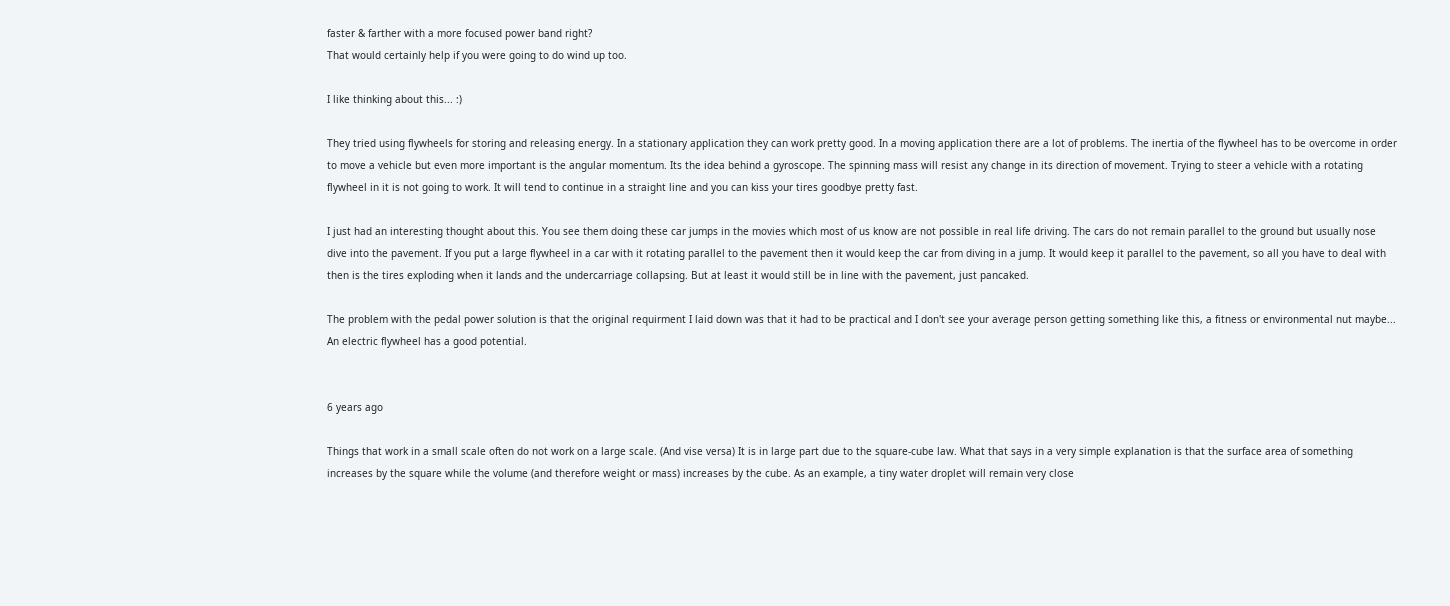faster & farther with a more focused power band right?
That would certainly help if you were going to do wind up too.

I like thinking about this... :)

They tried using flywheels for storing and releasing energy. In a stationary application they can work pretty good. In a moving application there are a lot of problems. The inertia of the flywheel has to be overcome in order to move a vehicle but even more important is the angular momentum. Its the idea behind a gyroscope. The spinning mass will resist any change in its direction of movement. Trying to steer a vehicle with a rotating flywheel in it is not going to work. It will tend to continue in a straight line and you can kiss your tires goodbye pretty fast.

I just had an interesting thought about this. You see them doing these car jumps in the movies which most of us know are not possible in real life driving. The cars do not remain parallel to the ground but usually nose dive into the pavement. If you put a large flywheel in a car with it rotating parallel to the pavement then it would keep the car from diving in a jump. It would keep it parallel to the pavement, so all you have to deal with then is the tires exploding when it lands and the undercarriage collapsing. But at least it would still be in line with the pavement, just pancaked.

The problem with the pedal power solution is that the original requirment I laid down was that it had to be practical and I don't see your average person getting something like this, a fitness or environmental nut maybe... An electric flywheel has a good potential.


6 years ago

Things that work in a small scale often do not work on a large scale. (And vise versa) It is in large part due to the square-cube law. What that says in a very simple explanation is that the surface area of something increases by the square while the volume (and therefore weight or mass) increases by the cube. As an example, a tiny water droplet will remain very close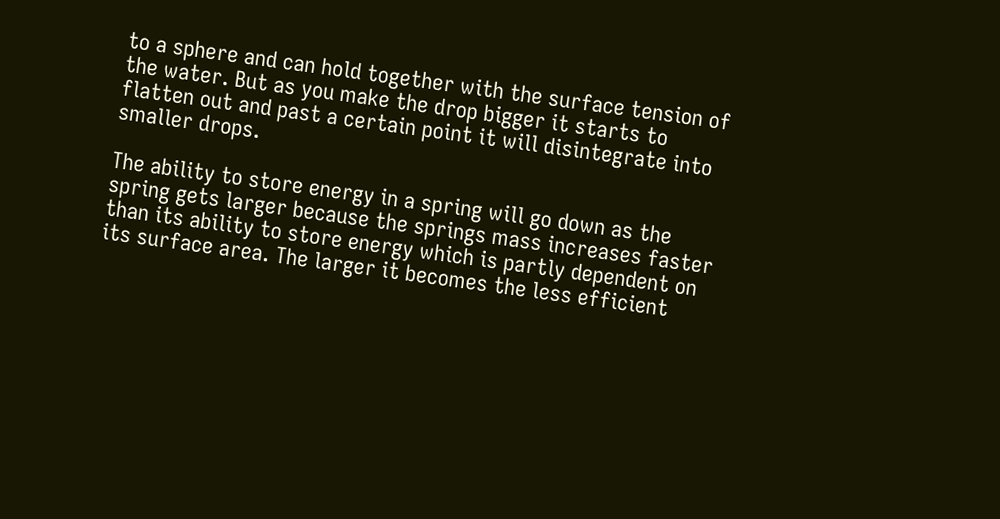to a sphere and can hold together with the surface tension of the water. But as you make the drop bigger it starts to flatten out and past a certain point it will disintegrate into smaller drops.

The ability to store energy in a spring will go down as the spring gets larger because the springs mass increases faster than its ability to store energy which is partly dependent on its surface area. The larger it becomes the less efficient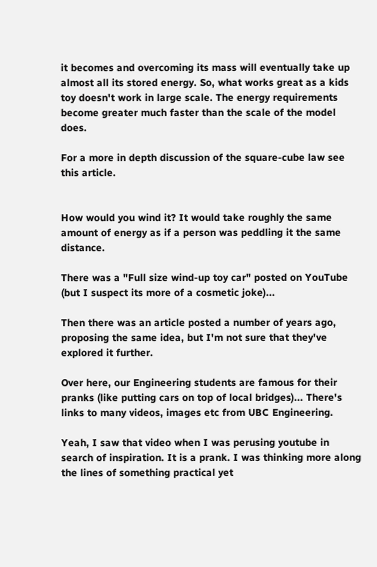it becomes and overcoming its mass will eventually take up almost all its stored energy. So, what works great as a kids toy doesn't work in large scale. The energy requirements become greater much faster than the scale of the model does.

For a more in depth discussion of the square-cube law see this article.


How would you wind it? It would take roughly the same amount of energy as if a person was peddling it the same distance.

There was a "Full size wind-up toy car" posted on YouTube (but I suspect its more of a cosmetic joke)...

Then there was an article posted a number of years ago, proposing the same idea, but I'm not sure that they've explored it further.

Over here, our Engineering students are famous for their pranks (like putting cars on top of local bridges)... There's links to many videos, images etc from UBC Engineering.

Yeah, I saw that video when I was perusing youtube in search of inspiration. It is a prank. I was thinking more along the lines of something practical yet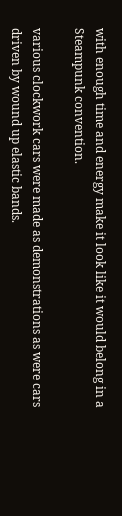with enough time and energy make it look like it would belong in a Steampunk convention.

various clockwork cars were made as demonstrations as were cars driven by wound up elastic bands.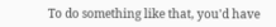To do something like that, you'd have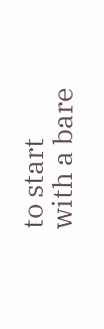to start with a bare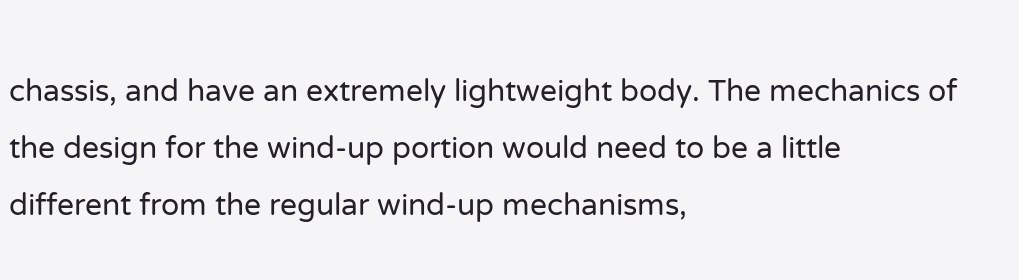chassis, and have an extremely lightweight body. The mechanics of the design for the wind-up portion would need to be a little different from the regular wind-up mechanisms,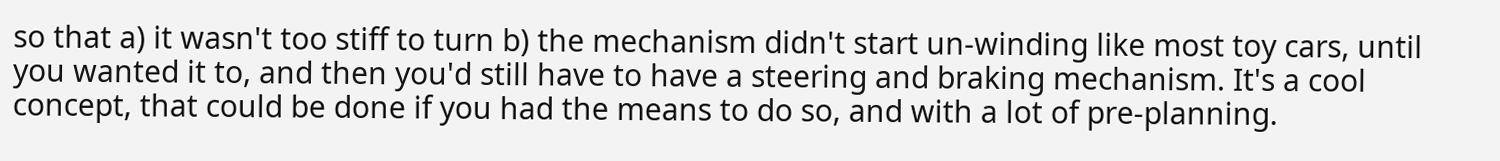so that a) it wasn't too stiff to turn b) the mechanism didn't start un-winding like most toy cars, until you wanted it to, and then you'd still have to have a steering and braking mechanism. It's a cool concept, that could be done if you had the means to do so, and with a lot of pre-planning.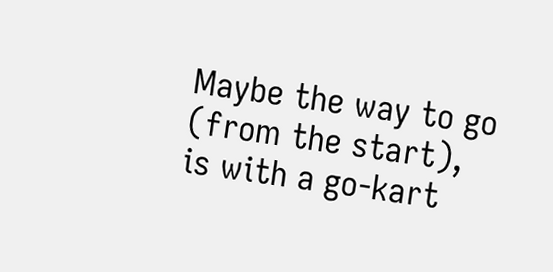Maybe the way to go (from the start), is with a go-kart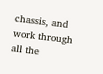chassis, and work through all the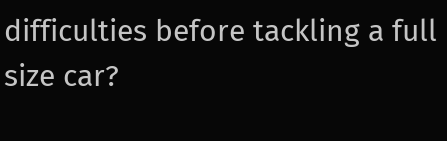difficulties before tackling a full size car?